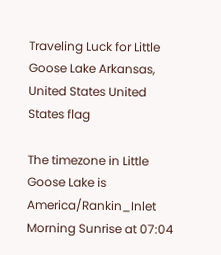Traveling Luck for Little Goose Lake Arkansas, United States United States flag

The timezone in Little Goose Lake is America/Rankin_Inlet
Morning Sunrise at 07:04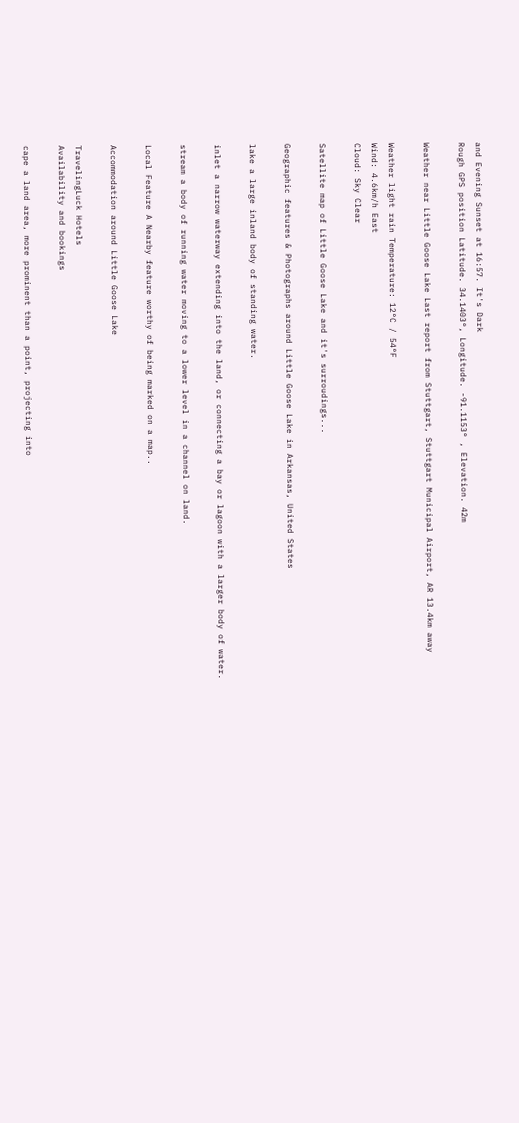and Evening Sunset at 16:57. It's Dark
Rough GPS position Latitude. 34.1403°, Longitude. -91.1153° , Elevation. 42m

Weather near Little Goose Lake Last report from Stuttgart, Stuttgart Municipal Airport, AR 13.4km away

Weather light rain Temperature: 12°C / 54°F
Wind: 4.6km/h East
Cloud: Sky Clear

Satellite map of Little Goose Lake and it's surroudings...

Geographic features & Photographs around Little Goose Lake in Arkansas, United States

lake a large inland body of standing water.

inlet a narrow waterway extending into the land, or connecting a bay or lagoon with a larger body of water.

stream a body of running water moving to a lower level in a channel on land.

Local Feature A Nearby feature worthy of being marked on a map..

Accommodation around Little Goose Lake

TravelingLuck Hotels
Availability and bookings

cape a land area, more prominent than a point, projecting into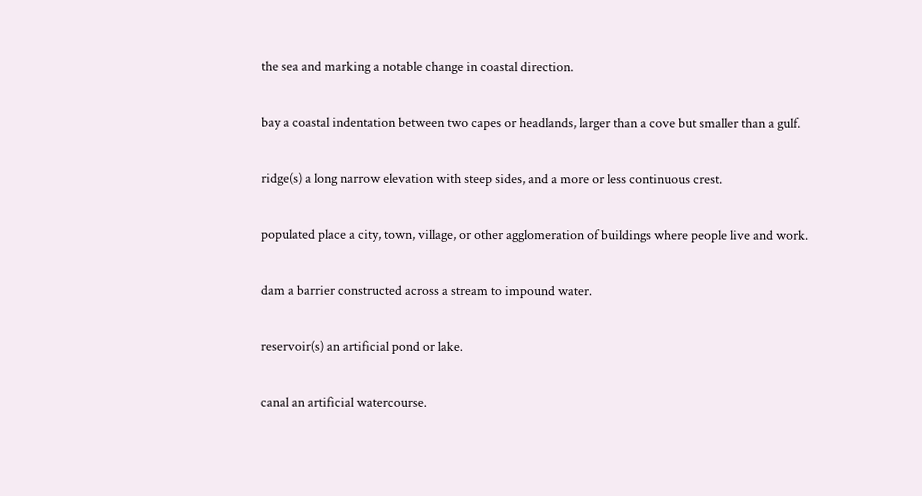the sea and marking a notable change in coastal direction.

bay a coastal indentation between two capes or headlands, larger than a cove but smaller than a gulf.

ridge(s) a long narrow elevation with steep sides, and a more or less continuous crest.

populated place a city, town, village, or other agglomeration of buildings where people live and work.

dam a barrier constructed across a stream to impound water.

reservoir(s) an artificial pond or lake.

canal an artificial watercourse.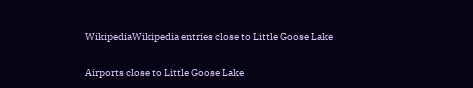WikipediaWikipedia entries close to Little Goose Lake

Airports close to Little Goose Lake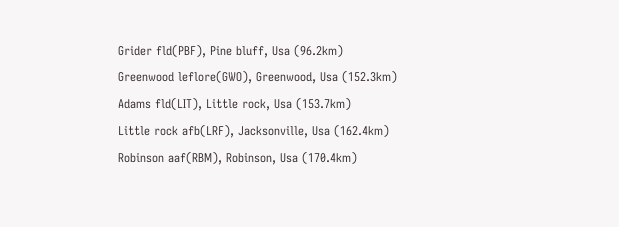Grider fld(PBF), Pine bluff, Usa (96.2km)
Greenwood leflore(GWO), Greenwood, Usa (152.3km)
Adams fld(LIT), Little rock, Usa (153.7km)
Little rock afb(LRF), Jacksonville, Usa (162.4km)
Robinson aaf(RBM), Robinson, Usa (170.4km)